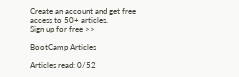Create an account and get free access to 50+ articles.
Sign up for free >>

BootCamp Articles

Articles read: 0/52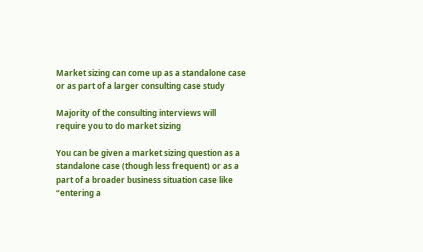Market sizing can come up as a standalone case or as part of a larger consulting case study

Majority of the consulting interviews will require you to do market sizing

You can be given a market sizing question as a standalone case (though less frequent) or as a part of a broader business situation case like “entering a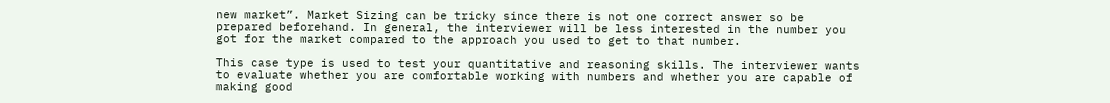new market”. Market Sizing can be tricky since there is not one correct answer so be prepared beforehand. In general, the interviewer will be less interested in the number you got for the market compared to the approach you used to get to that number.

This case type is used to test your quantitative and reasoning skills. The interviewer wants to evaluate whether you are comfortable working with numbers and whether you are capable of making good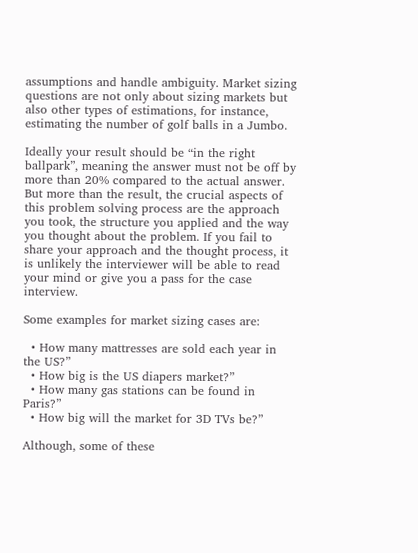assumptions and handle ambiguity. Market sizing questions are not only about sizing markets but also other types of estimations, for instance, estimating the number of golf balls in a Jumbo.

Ideally your result should be “in the right ballpark”, meaning the answer must not be off by more than 20% compared to the actual answer. But more than the result, the crucial aspects of this problem solving process are the approach you took, the structure you applied and the way you thought about the problem. If you fail to share your approach and the thought process, it is unlikely the interviewer will be able to read your mind or give you a pass for the case interview.

Some examples for market sizing cases are:

  • How many mattresses are sold each year in the US?”
  • How big is the US diapers market?”
  • How many gas stations can be found in Paris?”
  • How big will the market for 3D TVs be?”

Although, some of these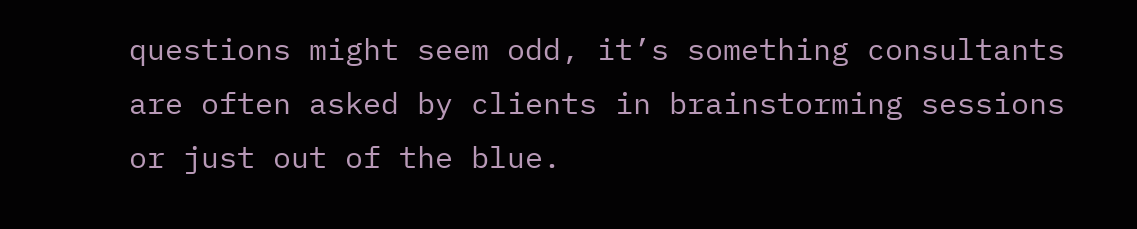questions might seem odd, it’s something consultants are often asked by clients in brainstorming sessions or just out of the blue.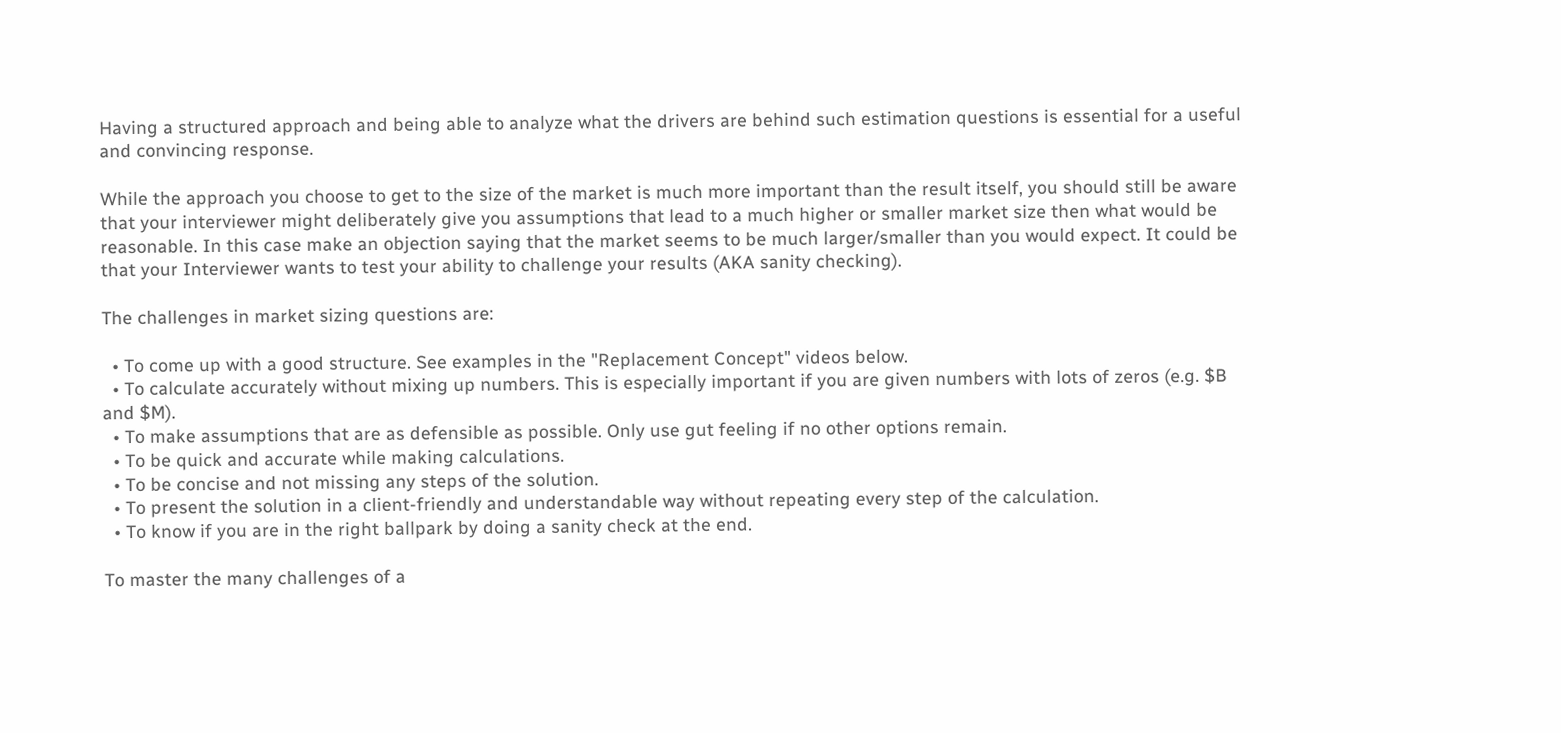Having a structured approach and being able to analyze what the drivers are behind such estimation questions is essential for a useful and convincing response.

While the approach you choose to get to the size of the market is much more important than the result itself, you should still be aware that your interviewer might deliberately give you assumptions that lead to a much higher or smaller market size then what would be reasonable. In this case make an objection saying that the market seems to be much larger/smaller than you would expect. It could be that your Interviewer wants to test your ability to challenge your results (AKA sanity checking).

The challenges in market sizing questions are:

  • To come up with a good structure. See examples in the "Replacement Concept" videos below.
  • To calculate accurately without mixing up numbers. This is especially important if you are given numbers with lots of zeros (e.g. $B and $M).
  • To make assumptions that are as defensible as possible. Only use gut feeling if no other options remain.
  • To be quick and accurate while making calculations.
  • To be concise and not missing any steps of the solution.
  • To present the solution in a client-friendly and understandable way without repeating every step of the calculation.
  • To know if you are in the right ballpark by doing a sanity check at the end.

To master the many challenges of a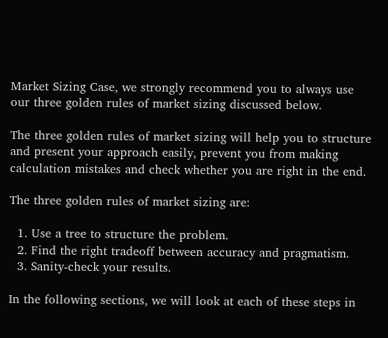Market Sizing Case, we strongly recommend you to always use our three golden rules of market sizing discussed below.

The three golden rules of market sizing will help you to structure and present your approach easily, prevent you from making calculation mistakes and check whether you are right in the end.

The three golden rules of market sizing are:

  1. Use a tree to structure the problem.
  2. Find the right tradeoff between accuracy and pragmatism.
  3. Sanity-check your results.

In the following sections, we will look at each of these steps in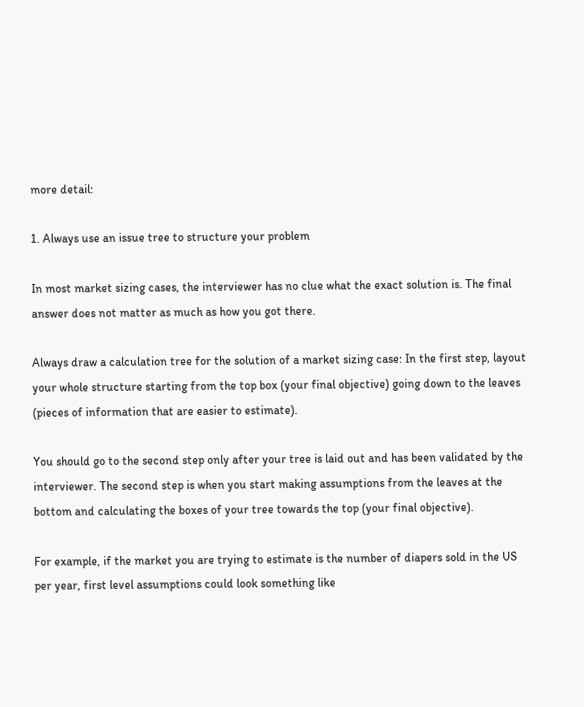more detail:

1. Always use an issue tree to structure your problem

In most market sizing cases, the interviewer has no clue what the exact solution is. The final answer does not matter as much as how you got there.

Always draw a calculation tree for the solution of a market sizing case: In the first step, layout your whole structure starting from the top box (your final objective) going down to the leaves (pieces of information that are easier to estimate).

You should go to the second step only after your tree is laid out and has been validated by the interviewer. The second step is when you start making assumptions from the leaves at the bottom and calculating the boxes of your tree towards the top (your final objective).

For example, if the market you are trying to estimate is the number of diapers sold in the US per year, first level assumptions could look something like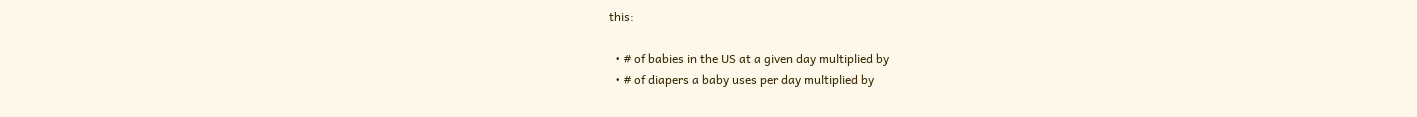this:

  • # of babies in the US at a given day multiplied by
  • # of diapers a baby uses per day multiplied by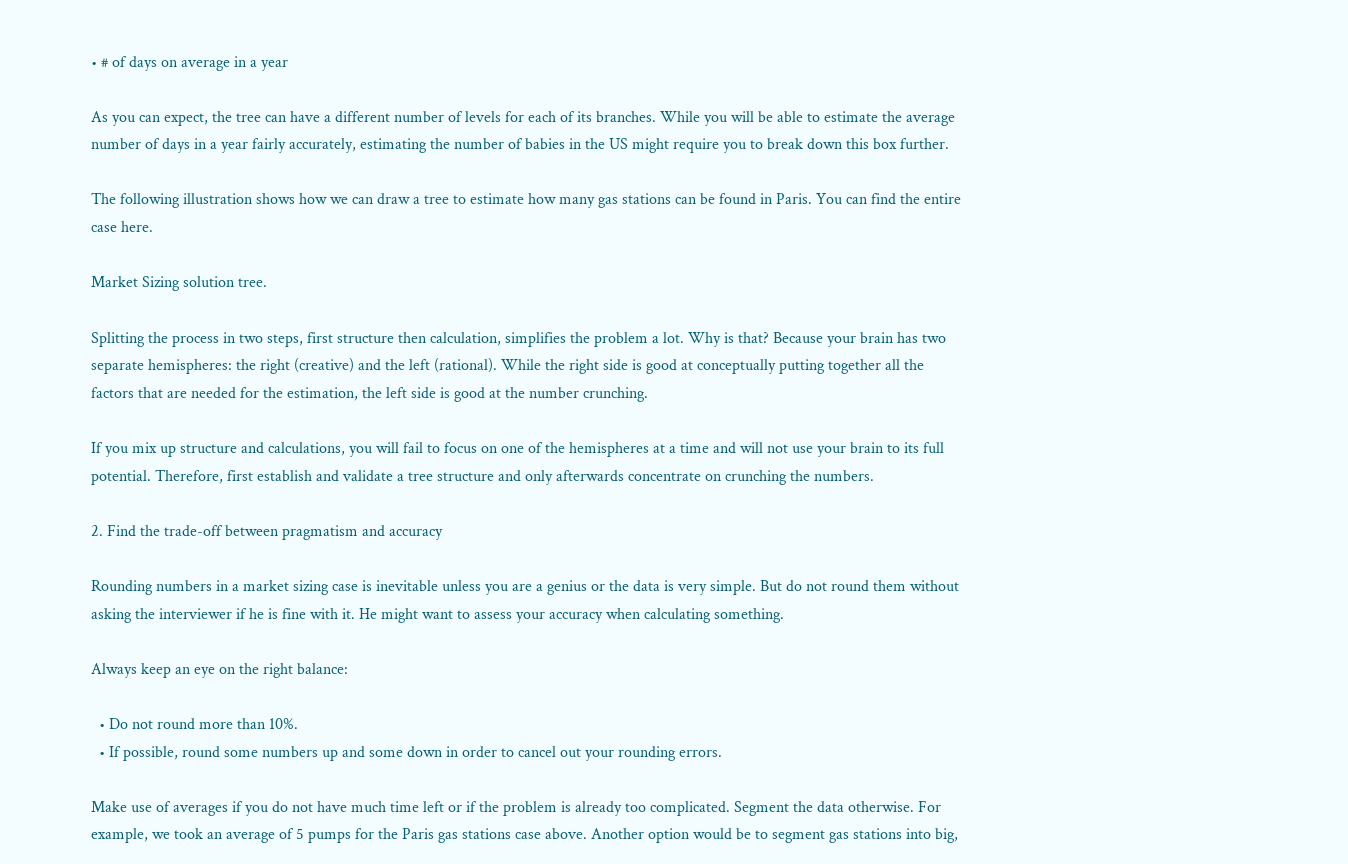• # of days on average in a year

As you can expect, the tree can have a different number of levels for each of its branches. While you will be able to estimate the average number of days in a year fairly accurately, estimating the number of babies in the US might require you to break down this box further.

The following illustration shows how we can draw a tree to estimate how many gas stations can be found in Paris. You can find the entire case here.

Market Sizing solution tree.

Splitting the process in two steps, first structure then calculation, simplifies the problem a lot. Why is that? Because your brain has two separate hemispheres: the right (creative) and the left (rational). While the right side is good at conceptually putting together all the factors that are needed for the estimation, the left side is good at the number crunching.

If you mix up structure and calculations, you will fail to focus on one of the hemispheres at a time and will not use your brain to its full potential. Therefore, first establish and validate a tree structure and only afterwards concentrate on crunching the numbers.

2. Find the trade-off between pragmatism and accuracy

Rounding numbers in a market sizing case is inevitable unless you are a genius or the data is very simple. But do not round them without asking the interviewer if he is fine with it. He might want to assess your accuracy when calculating something.

Always keep an eye on the right balance:

  • Do not round more than 10%.
  • If possible, round some numbers up and some down in order to cancel out your rounding errors.

Make use of averages if you do not have much time left or if the problem is already too complicated. Segment the data otherwise. For example, we took an average of 5 pumps for the Paris gas stations case above. Another option would be to segment gas stations into big,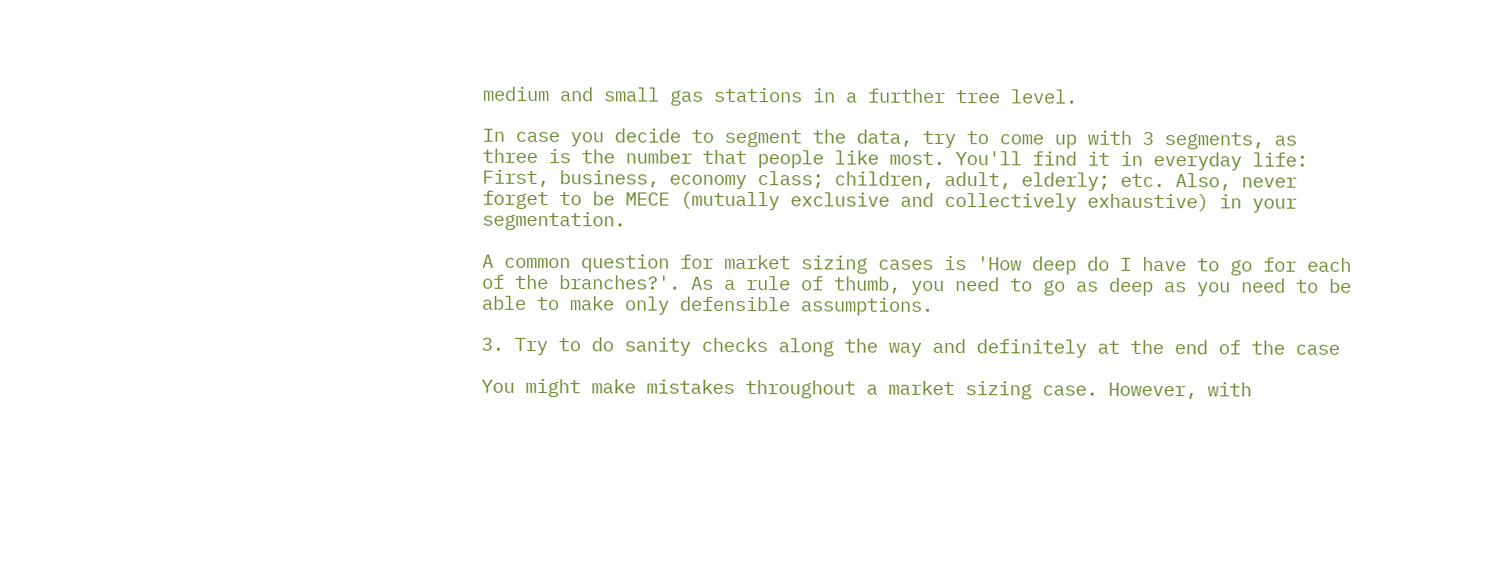medium and small gas stations in a further tree level.

In case you decide to segment the data, try to come up with 3 segments, as three is the number that people like most. You'll find it in everyday life: First, business, economy class; children, adult, elderly; etc. Also, never forget to be MECE (mutually exclusive and collectively exhaustive) in your segmentation.

A common question for market sizing cases is 'How deep do I have to go for each of the branches?'. As a rule of thumb, you need to go as deep as you need to be able to make only defensible assumptions.

3. Try to do sanity checks along the way and definitely at the end of the case

You might make mistakes throughout a market sizing case. However, with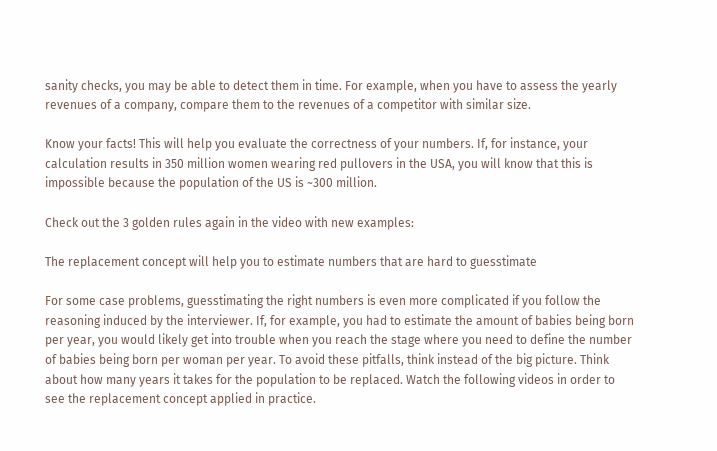sanity checks, you may be able to detect them in time. For example, when you have to assess the yearly revenues of a company, compare them to the revenues of a competitor with similar size.

Know your facts! This will help you evaluate the correctness of your numbers. If, for instance, your calculation results in 350 million women wearing red pullovers in the USA, you will know that this is impossible because the population of the US is ~300 million.

Check out the 3 golden rules again in the video with new examples:

The replacement concept will help you to estimate numbers that are hard to guesstimate

For some case problems, guesstimating the right numbers is even more complicated if you follow the reasoning induced by the interviewer. If, for example, you had to estimate the amount of babies being born per year, you would likely get into trouble when you reach the stage where you need to define the number of babies being born per woman per year. To avoid these pitfalls, think instead of the big picture. Think about how many years it takes for the population to be replaced. Watch the following videos in order to see the replacement concept applied in practice.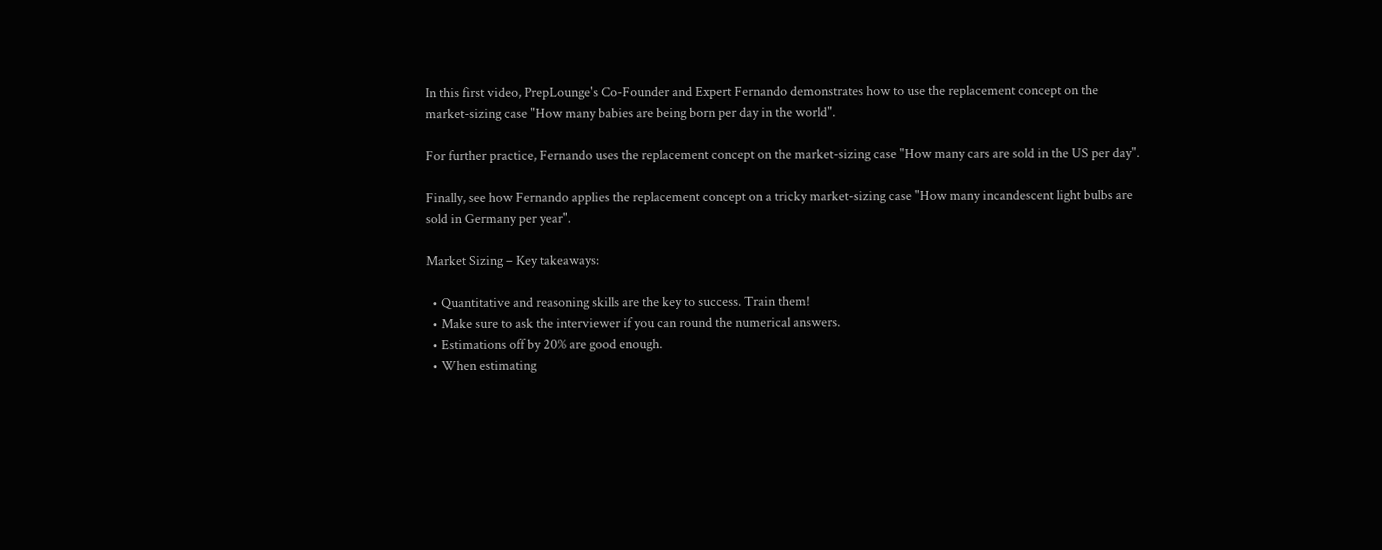In this first video, PrepLounge's Co-Founder and Expert Fernando demonstrates how to use the replacement concept on the market-sizing case "How many babies are being born per day in the world".

For further practice, Fernando uses the replacement concept on the market-sizing case "How many cars are sold in the US per day".

Finally, see how Fernando applies the replacement concept on a tricky market-sizing case "How many incandescent light bulbs are sold in Germany per year".

Market Sizing – Key takeaways:

  • Quantitative and reasoning skills are the key to success. Train them!
  • Make sure to ask the interviewer if you can round the numerical answers.
  • Estimations off by 20% are good enough.
  • When estimating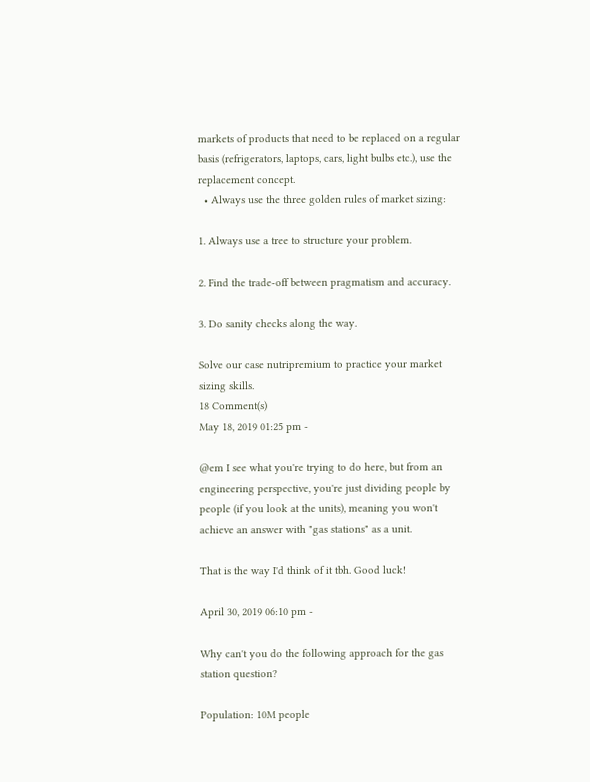markets of products that need to be replaced on a regular basis (refrigerators, laptops, cars, light bulbs etc.), use the replacement concept.
  • Always use the three golden rules of market sizing:

1. Always use a tree to structure your problem.

2. Find the trade-off between pragmatism and accuracy.

3. Do sanity checks along the way.

Solve our case nutripremium to practice your market sizing skills.
18 Comment(s)
May 18, 2019 01:25 pm -

@em I see what you're trying to do here, but from an engineering perspective, you're just dividing people by people (if you look at the units), meaning you won't achieve an answer with "gas stations" as a unit.

That is the way I'd think of it tbh. Good luck!

April 30, 2019 06:10 pm -

Why can't you do the following approach for the gas station question?

Population: 10M people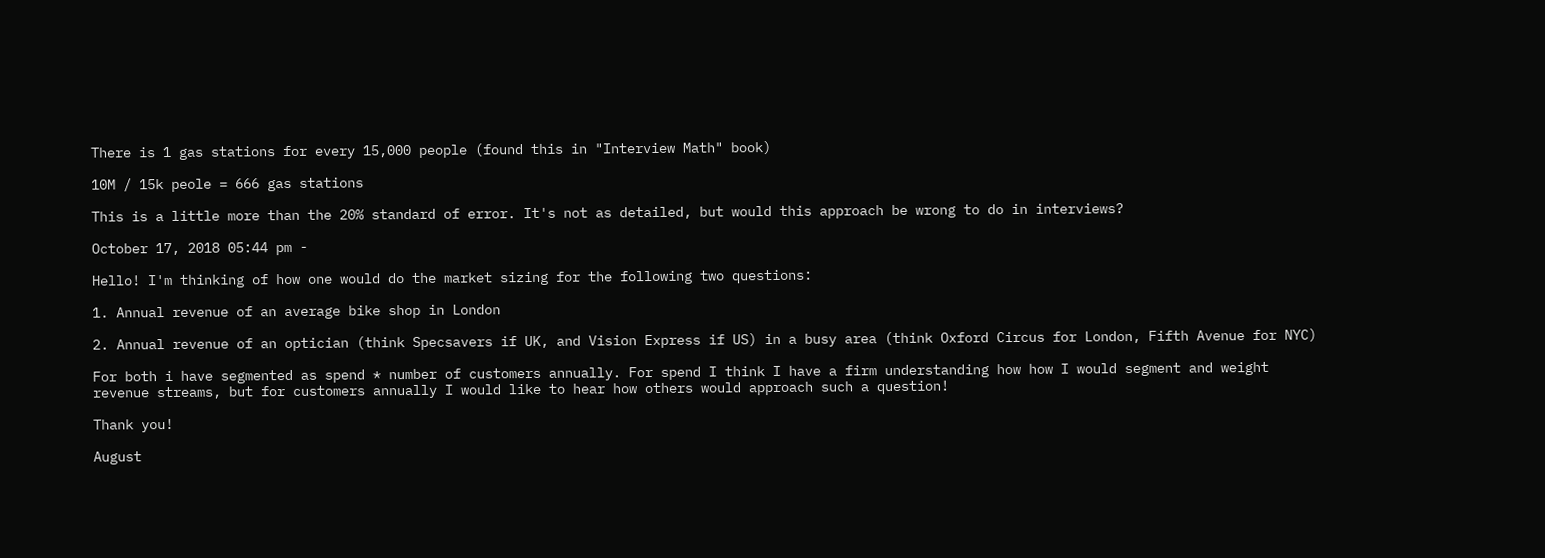There is 1 gas stations for every 15,000 people (found this in "Interview Math" book)

10M / 15k peole = 666 gas stations

This is a little more than the 20% standard of error. It's not as detailed, but would this approach be wrong to do in interviews?

October 17, 2018 05:44 pm -

Hello! I'm thinking of how one would do the market sizing for the following two questions:

1. Annual revenue of an average bike shop in London

2. Annual revenue of an optician (think Specsavers if UK, and Vision Express if US) in a busy area (think Oxford Circus for London, Fifth Avenue for NYC)

For both i have segmented as spend * number of customers annually. For spend I think I have a firm understanding how how I would segment and weight revenue streams, but for customers annually I would like to hear how others would approach such a question!

Thank you!

August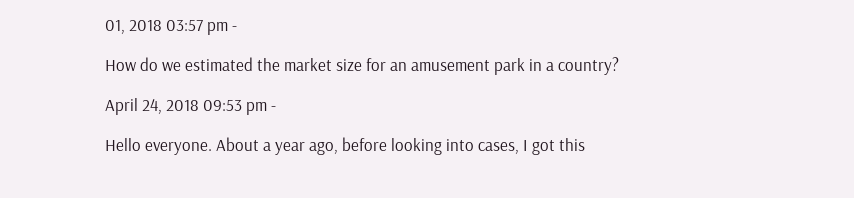01, 2018 03:57 pm -

How do we estimated the market size for an amusement park in a country?

April 24, 2018 09:53 pm -

Hello everyone. About a year ago, before looking into cases, I got this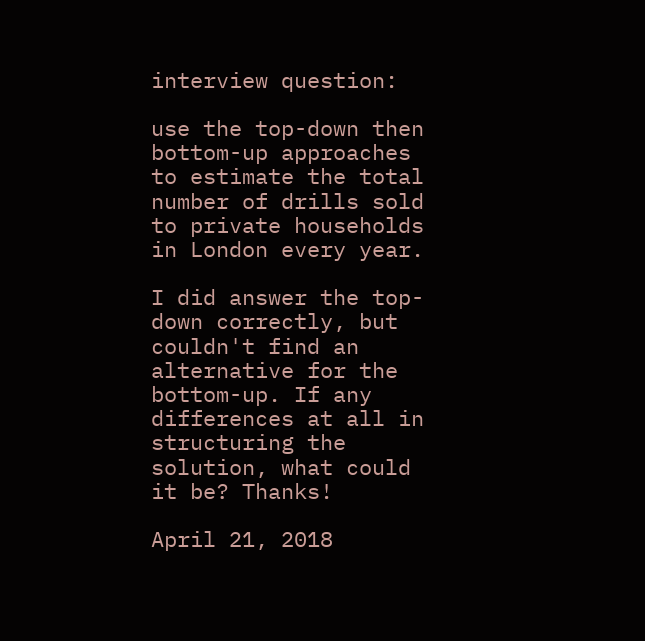interview question:

use the top-down then bottom-up approaches to estimate the total number of drills sold to private households in London every year.

I did answer the top-down correctly, but couldn't find an alternative for the bottom-up. If any differences at all in structuring the solution, what could it be? Thanks!

April 21, 2018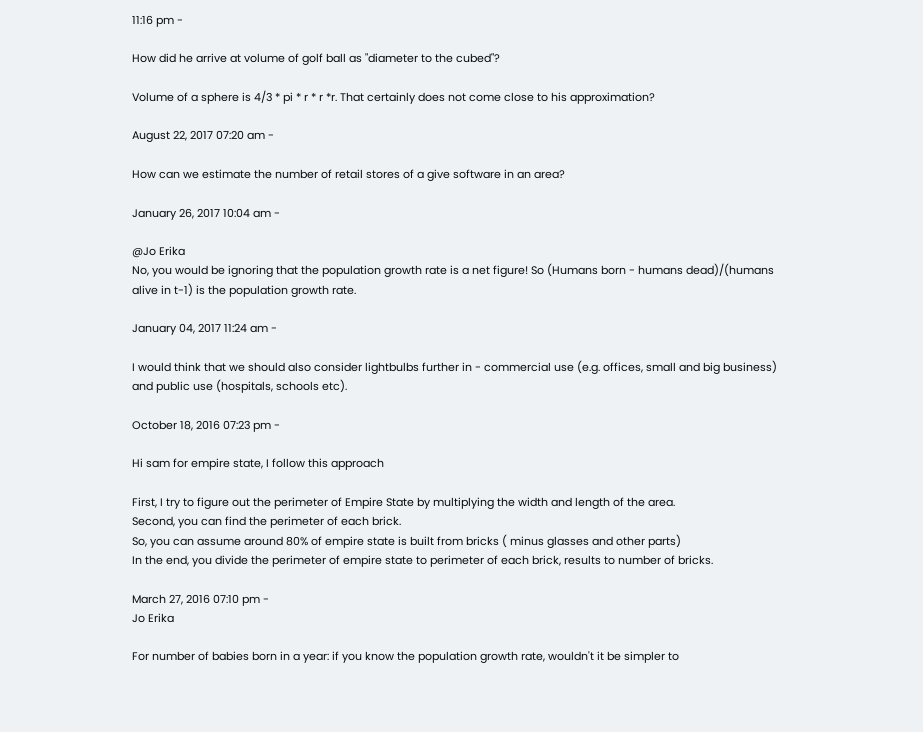11:16 pm -

How did he arrive at volume of golf ball as "diameter to the cubed"?

Volume of a sphere is 4/3 * pi * r * r *r. That certainly does not come close to his approximation?

August 22, 2017 07:20 am -

How can we estimate the number of retail stores of a give software in an area?

January 26, 2017 10:04 am -

@Jo Erika
No, you would be ignoring that the population growth rate is a net figure! So (Humans born - humans dead)/(humans alive in t-1) is the population growth rate.

January 04, 2017 11:24 am -

I would think that we should also consider lightbulbs further in - commercial use (e.g. offices, small and big business) and public use (hospitals, schools etc).

October 18, 2016 07:23 pm -

Hi sam for empire state, I follow this approach

First, I try to figure out the perimeter of Empire State by multiplying the width and length of the area.
Second, you can find the perimeter of each brick.
So, you can assume around 80% of empire state is built from bricks ( minus glasses and other parts)
In the end, you divide the perimeter of empire state to perimeter of each brick, results to number of bricks.

March 27, 2016 07:10 pm -
Jo Erika

For number of babies born in a year: if you know the population growth rate, wouldn't it be simpler to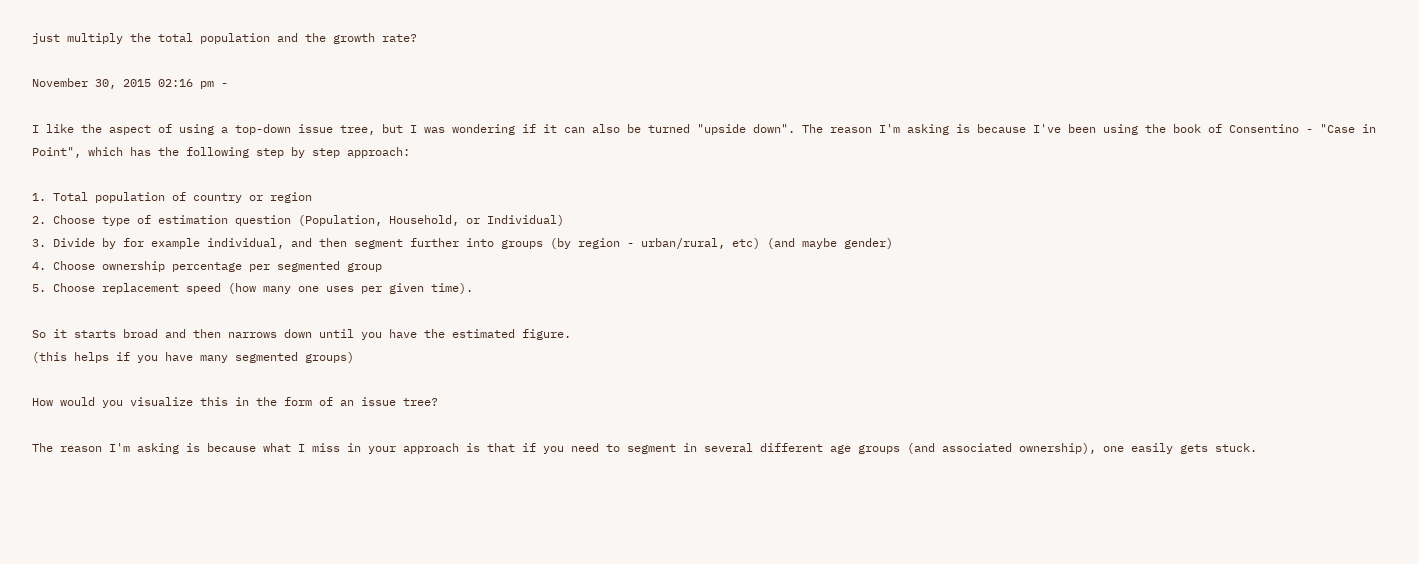just multiply the total population and the growth rate?

November 30, 2015 02:16 pm -

I like the aspect of using a top-down issue tree, but I was wondering if it can also be turned "upside down". The reason I'm asking is because I've been using the book of Consentino - "Case in Point", which has the following step by step approach:

1. Total population of country or region
2. Choose type of estimation question (Population, Household, or Individual)
3. Divide by for example individual, and then segment further into groups (by region - urban/rural, etc) (and maybe gender)
4. Choose ownership percentage per segmented group
5. Choose replacement speed (how many one uses per given time).

So it starts broad and then narrows down until you have the estimated figure.
(this helps if you have many segmented groups)

How would you visualize this in the form of an issue tree?

The reason I'm asking is because what I miss in your approach is that if you need to segment in several different age groups (and associated ownership), one easily gets stuck.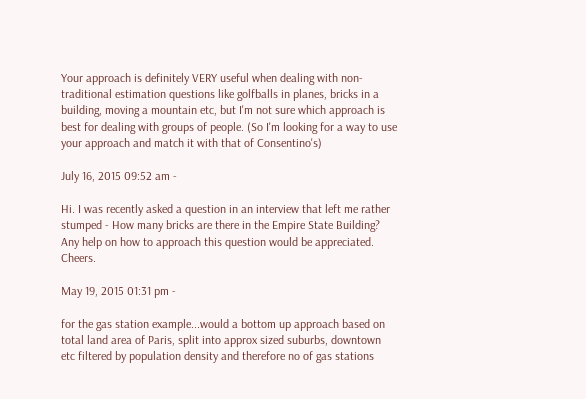Your approach is definitely VERY useful when dealing with non-traditional estimation questions like golfballs in planes, bricks in a building, moving a mountain etc, but I'm not sure which approach is best for dealing with groups of people. (So I'm looking for a way to use your approach and match it with that of Consentino's)

July 16, 2015 09:52 am -

Hi. I was recently asked a question in an interview that left me rather stumped - How many bricks are there in the Empire State Building? Any help on how to approach this question would be appreciated. Cheers.

May 19, 2015 01:31 pm -

for the gas station example...would a bottom up approach based on total land area of Paris, split into approx sized suburbs, downtown etc filtered by population density and therefore no of gas stations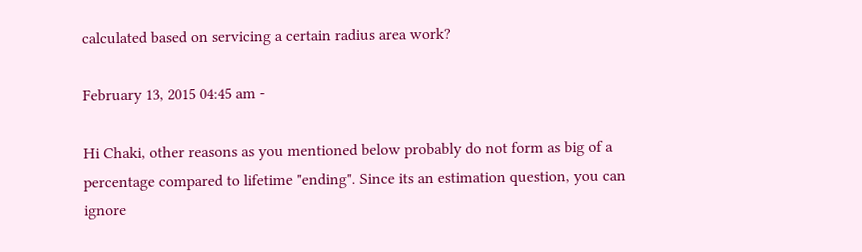calculated based on servicing a certain radius area work?

February 13, 2015 04:45 am -

Hi Chaki, other reasons as you mentioned below probably do not form as big of a percentage compared to lifetime "ending". Since its an estimation question, you can ignore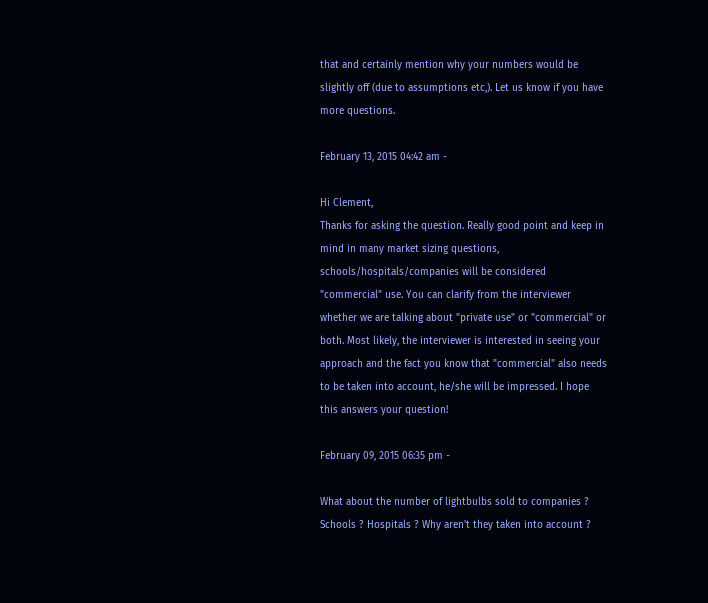that and certainly mention why your numbers would be slightly off (due to assumptions etc,). Let us know if you have more questions.

February 13, 2015 04:42 am -

Hi Clement,
Thanks for asking the question. Really good point and keep in mind in many market sizing questions, schools/hospitals/companies will be considered "commercial" use. You can clarify from the interviewer whether we are talking about "private use" or "commercial" or both. Most likely, the interviewer is interested in seeing your approach and the fact you know that "commercial" also needs to be taken into account, he/she will be impressed. I hope this answers your question!

February 09, 2015 06:35 pm -

What about the number of lightbulbs sold to companies ? Schools ? Hospitals ? Why aren't they taken into account ?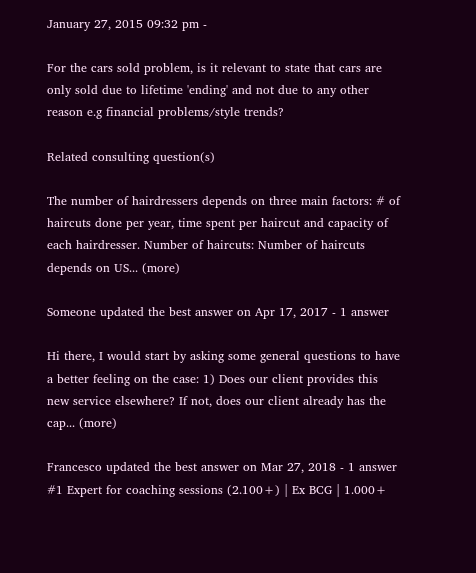January 27, 2015 09:32 pm -

For the cars sold problem, is it relevant to state that cars are only sold due to lifetime 'ending' and not due to any other reason e.g financial problems/style trends?

Related consulting question(s)

The number of hairdressers depends on three main factors: # of haircuts done per year, time spent per haircut and capacity of each hairdresser. Number of haircuts: Number of haircuts depends on US... (more)

Someone updated the best answer on Apr 17, 2017 - 1 answer

Hi there, I would start by asking some general questions to have a better feeling on the case: 1) Does our client provides this new service elsewhere? If not, does our client already has the cap... (more)

Francesco updated the best answer on Mar 27, 2018 - 1 answer
#1 Expert for coaching sessions (2.100+) | Ex BCG | 1.000+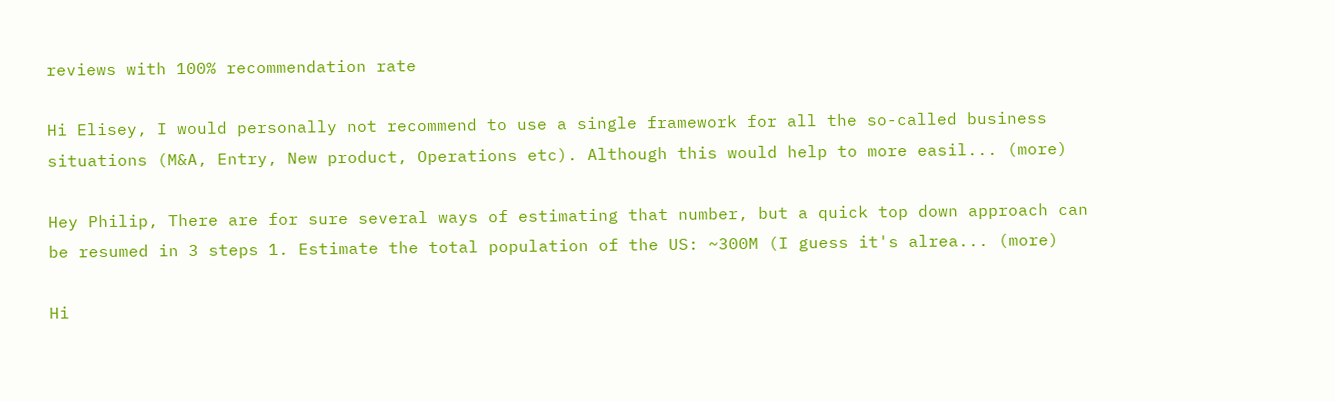reviews with 100% recommendation rate

Hi Elisey, I would personally not recommend to use a single framework for all the so-called business situations (M&A, Entry, New product, Operations etc). Although this would help to more easil... (more)

Hey Philip, There are for sure several ways of estimating that number, but a quick top down approach can be resumed in 3 steps 1. Estimate the total population of the US: ~300M (I guess it's alrea... (more)

Hi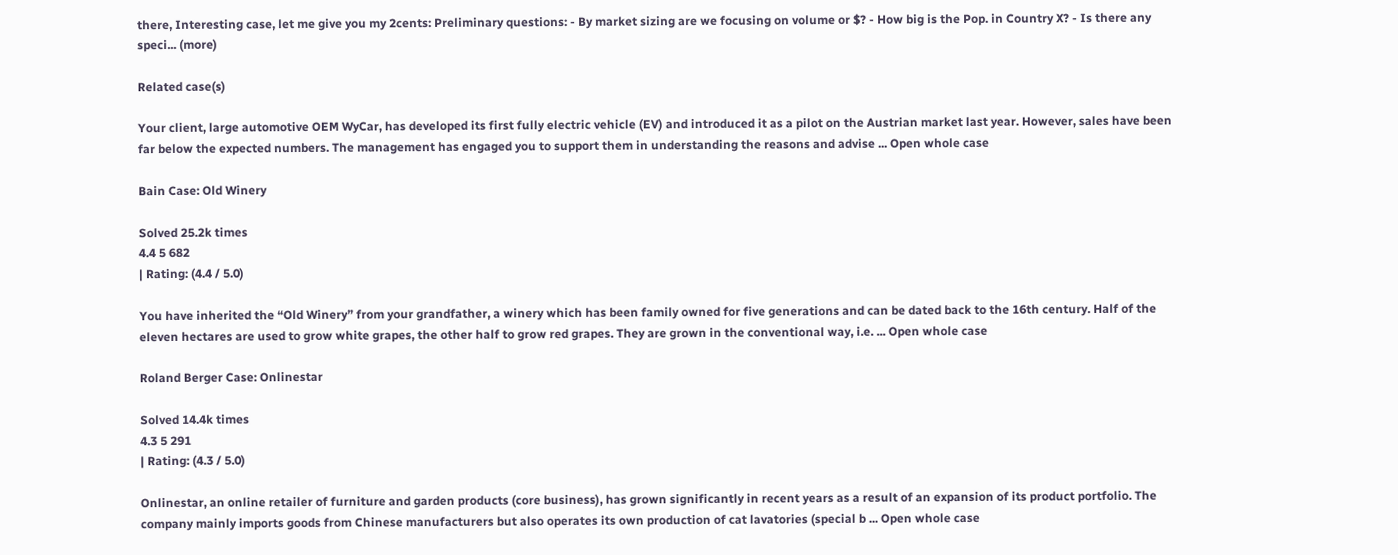there, Interesting case, let me give you my 2cents: Preliminary questions: - By market sizing are we focusing on volume or $? - How big is the Pop. in Country X? - Is there any speci... (more)

Related case(s)

Your client, large automotive OEM WyCar, has developed its first fully electric vehicle (EV) and introduced it as a pilot on the Austrian market last year. However, sales have been far below the expected numbers. The management has engaged you to support them in understanding the reasons and advise ... Open whole case

Bain Case: Old Winery

Solved 25.2k times
4.4 5 682
| Rating: (4.4 / 5.0)

You have inherited the “Old Winery” from your grandfather, a winery which has been family owned for five generations and can be dated back to the 16th century. Half of the eleven hectares are used to grow white grapes, the other half to grow red grapes. They are grown in the conventional way, i.e. ... Open whole case

Roland Berger Case: Onlinestar

Solved 14.4k times
4.3 5 291
| Rating: (4.3 / 5.0)

Onlinestar, an online retailer of furniture and garden products (core business), has grown significantly in recent years as a result of an expansion of its product portfolio. The company mainly imports goods from Chinese manufacturers but also operates its own production of cat lavatories (special b ... Open whole case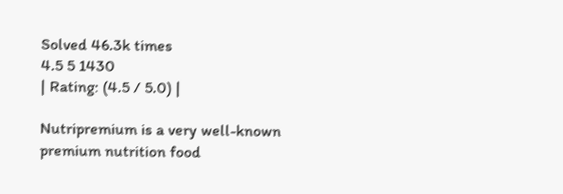Solved 46.3k times
4.5 5 1430
| Rating: (4.5 / 5.0) |

Nutripremium is a very well-known premium nutrition food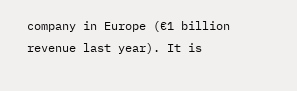company in Europe (€1 billion revenue last year). It is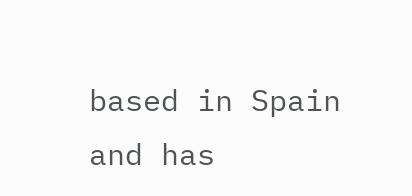based in Spain and has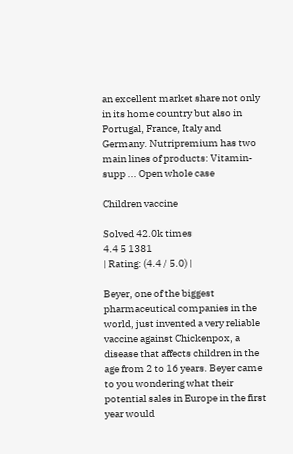an excellent market share not only in its home country but also in Portugal, France, Italy and Germany. Nutripremium has two main lines of products: Vitamin-supp ... Open whole case

Children vaccine

Solved 42.0k times
4.4 5 1381
| Rating: (4.4 / 5.0) |

Beyer, one of the biggest pharmaceutical companies in the world, just invented a very reliable vaccine against Chickenpox, a disease that affects children in the age from 2 to 16 years. Beyer came to you wondering what their potential sales in Europe in the first year would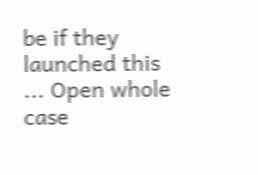be if they launched this ... Open whole case